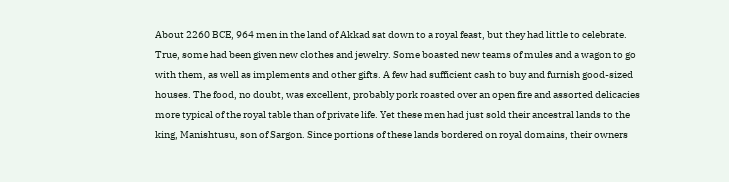About 2260 BCE, 964 men in the land of Akkad sat down to a royal feast, but they had little to celebrate. True, some had been given new clothes and jewelry. Some boasted new teams of mules and a wagon to go with them, as well as implements and other gifts. A few had sufficient cash to buy and furnish good-sized houses. The food, no doubt, was excellent, probably pork roasted over an open fire and assorted delicacies more typical of the royal table than of private life. Yet these men had just sold their ancestral lands to the king, Manishtusu, son of Sargon. Since portions of these lands bordered on royal domains, their owners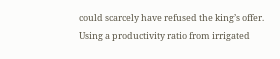could scarcely have refused the king’s offer. Using a productivity ratio from irrigated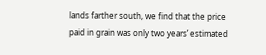lands farther south, we find that the price paid in grain was only two years’ estimated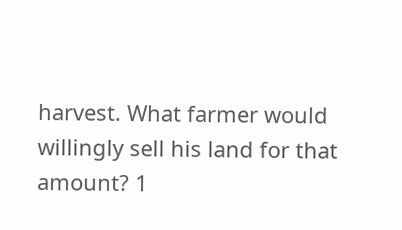harvest. What farmer would willingly sell his land for that amount? 1